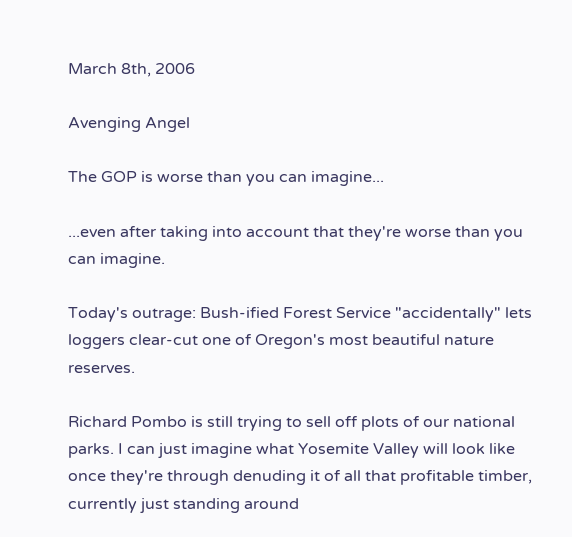March 8th, 2006

Avenging Angel

The GOP is worse than you can imagine...

...even after taking into account that they're worse than you can imagine.

Today's outrage: Bush-ified Forest Service "accidentally" lets loggers clear-cut one of Oregon's most beautiful nature reserves.

Richard Pombo is still trying to sell off plots of our national parks. I can just imagine what Yosemite Valley will look like once they're through denuding it of all that profitable timber, currently just standing around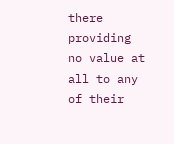there providing no value at all to any of their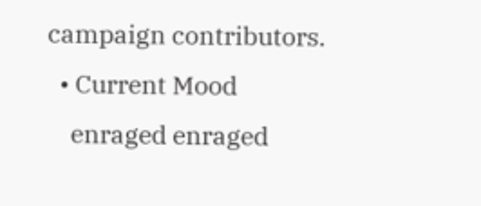campaign contributors.
  • Current Mood
    enraged enraged